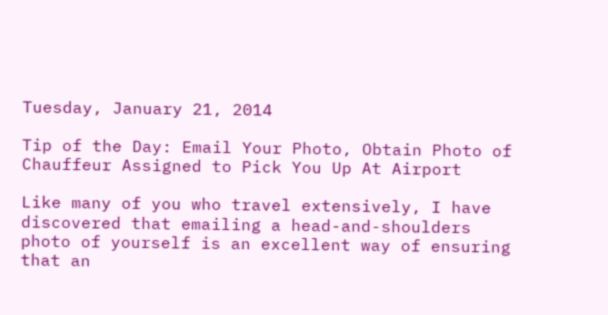Tuesday, January 21, 2014

Tip of the Day: Email Your Photo, Obtain Photo of Chauffeur Assigned to Pick You Up At Airport

Like many of you who travel extensively, I have discovered that emailing a head-and-shoulders photo of yourself is an excellent way of ensuring that an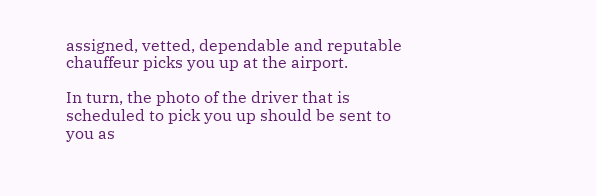assigned, vetted, dependable and reputable chauffeur picks you up at the airport.

In turn, the photo of the driver that is scheduled to pick you up should be sent to you as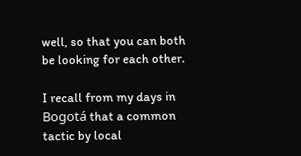well, so that you can both be looking for each other.

I recall from my days in Bogotá that a common tactic by local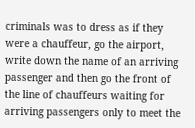criminals was to dress as if they were a chauffeur, go the airport, write down the name of an arriving passenger and then go the front of the line of chauffeurs waiting for arriving passengers only to meet the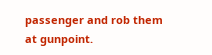passenger and rob them at gunpoint.